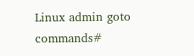Linux admin goto commands#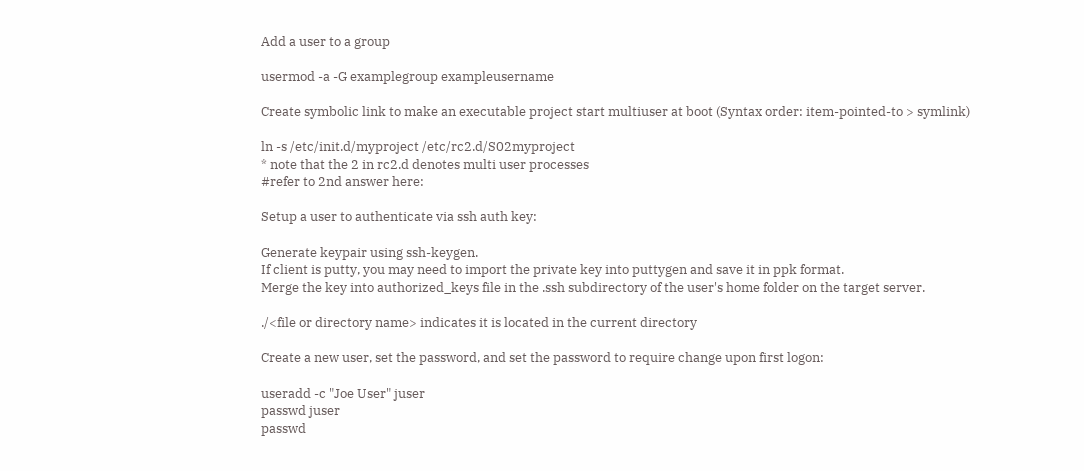Add a user to a group

usermod -a -G examplegroup exampleusername

Create symbolic link to make an executable project start multiuser at boot (Syntax order: item-pointed-to > symlink)

ln -s /etc/init.d/myproject /etc/rc2.d/S02myproject
* note that the 2 in rc2.d denotes multi user processes
#refer to 2nd answer here:

Setup a user to authenticate via ssh auth key:

Generate keypair using ssh-keygen.
If client is putty, you may need to import the private key into puttygen and save it in ppk format.
Merge the key into authorized_keys file in the .ssh subdirectory of the user's home folder on the target server.

./<file or directory name> indicates it is located in the current directory

Create a new user, set the password, and set the password to require change upon first logon:

useradd -c "Joe User" juser
passwd juser
passwd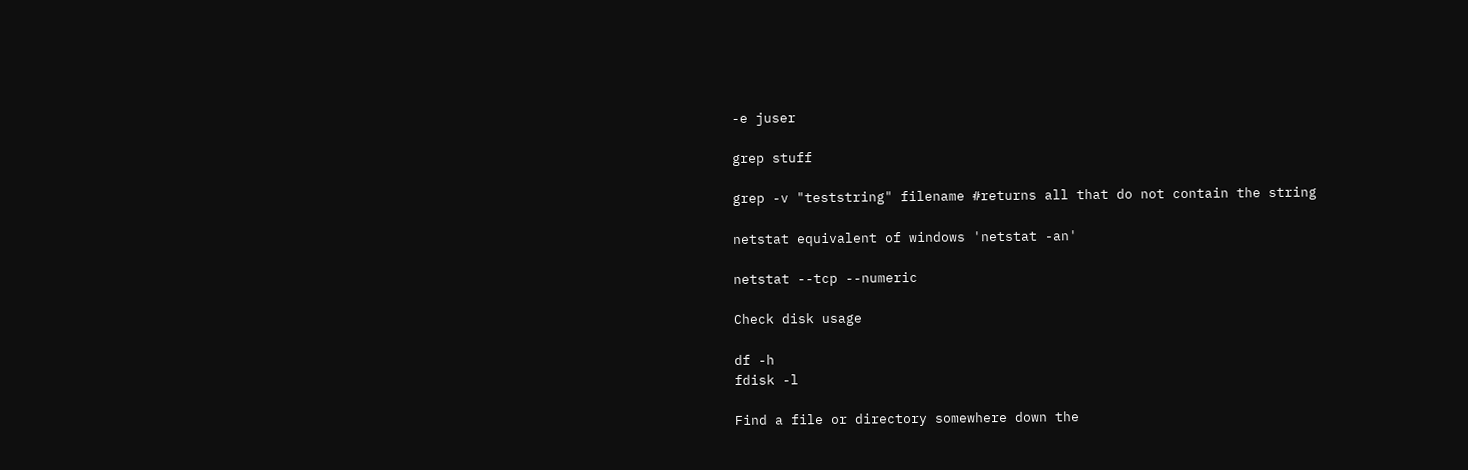-e juser

grep stuff

grep -v "teststring" filename #returns all that do not contain the string

netstat equivalent of windows 'netstat -an'

netstat --tcp --numeric

Check disk usage

df -h
fdisk -l

Find a file or directory somewhere down the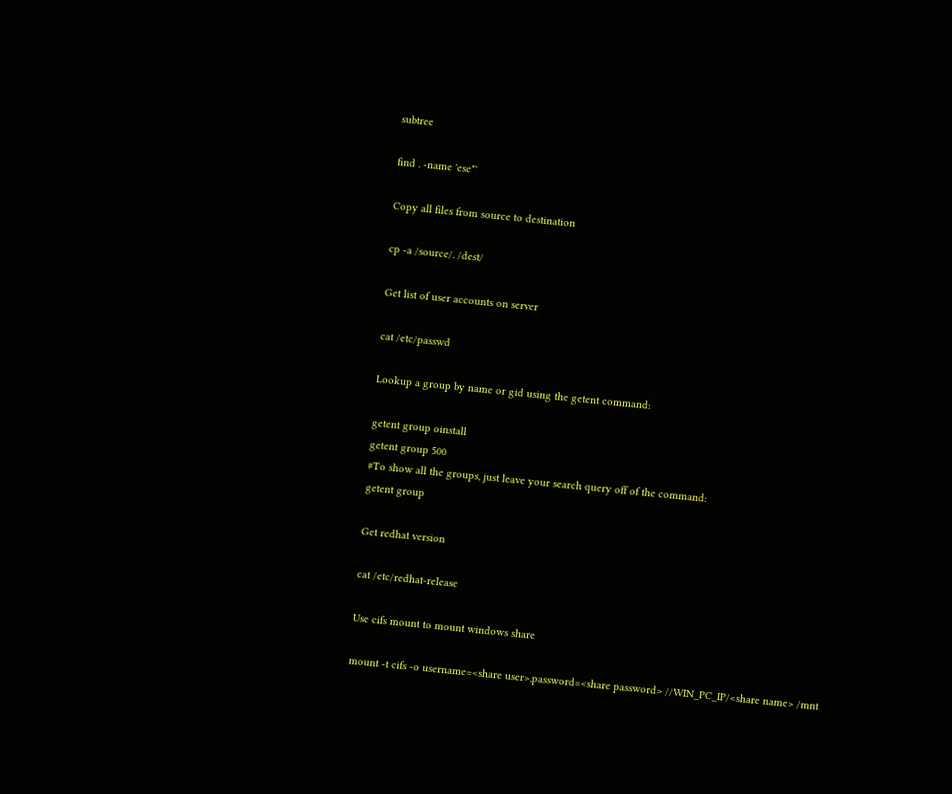subtree

find . -name 'ese*'

Copy all files from source to destination

cp -a /source/. /dest/

Get list of user accounts on server

cat /etc/passwd

Lookup a group by name or gid using the getent command:

getent group oinstall
getent group 500
#To show all the groups, just leave your search query off of the command:
getent group

Get redhat version

cat /etc/redhat-release

Use cifs mount to mount windows share

mount -t cifs -o username=<share user>,password=<share password> //WIN_PC_IP/<share name> /mnt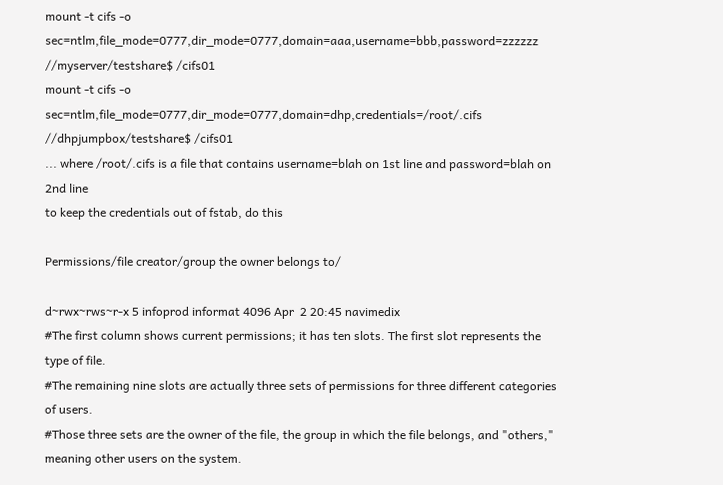mount -t cifs -o sec=ntlm,file_mode=0777,dir_mode=0777,domain=aaa,username=bbb,password=zzzzzz //myserver/testshare$ /cifs01
mount -t cifs -o sec=ntlm,file_mode=0777,dir_mode=0777,domain=dhp,credentials=/root/.cifs //dhpjumpbox/testshare$ /cifs01
... where /root/.cifs is a file that contains username=blah on 1st line and password=blah on 2nd line
to keep the credentials out of fstab, do this

Permissions/file creator/group the owner belongs to/

d~rwx~rws~r-x 5 infoprod informat 4096 Apr  2 20:45 navimedix
#The first column shows current permissions; it has ten slots. The first slot represents the type of file.
#The remaining nine slots are actually three sets of permissions for three different categories of users.
#Those three sets are the owner of the file, the group in which the file belongs, and "others," meaning other users on the system.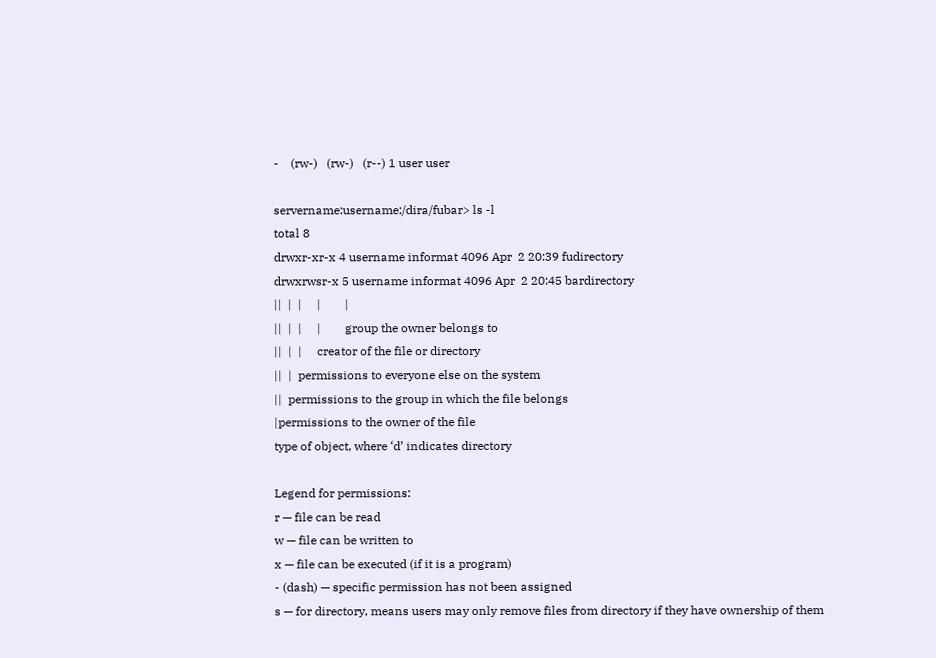-    (rw-)   (rw-)   (r--) 1 user user

servername:username:/dira/fubar> ls -l
total 8
drwxr-xr-x 4 username informat 4096 Apr  2 20:39 fudirectory
drwxrwsr-x 5 username informat 4096 Apr  2 20:45 bardirectory
||  |  |     |        |
||  |  |     |        group the owner belongs to
||  |  |     creator of the file or directory
||  |  permissions to everyone else on the system
||  permissions to the group in which the file belongs
|permissions to the owner of the file
type of object, where ‘d’ indicates directory

Legend for permissions:
r — file can be read
w — file can be written to
x — file can be executed (if it is a program)
- (dash) — specific permission has not been assigned
s — for directory, means users may only remove files from directory if they have ownership of them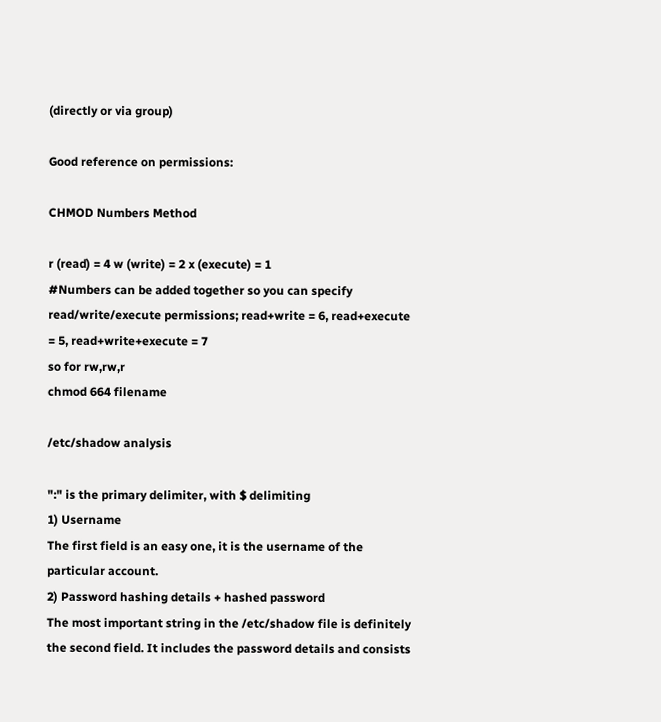(directly or via group)

Good reference on permissions:

CHMOD Numbers Method

r (read) = 4 w (write) = 2 x (execute) = 1
#Numbers can be added together so you can specify read/write/execute permissions; read+write = 6, read+execute = 5, read+write+execute = 7
so for rw,rw,r
chmod 664 filename

/etc/shadow analysis

":" is the primary delimiter, with $ delimiting
1) Username
The first field is an easy one, it is the username of the particular account.
2) Password hashing details + hashed password
The most important string in the /etc/shadow file is definitely the second field. It includes the password details and consists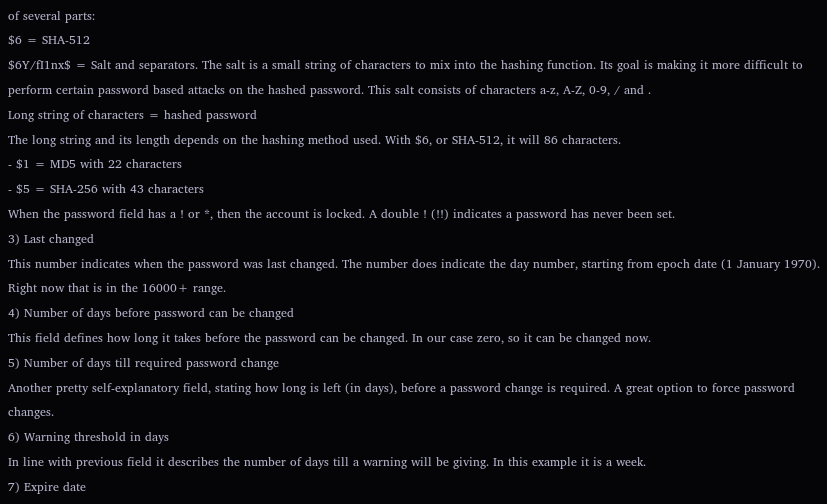of several parts:
$6 = SHA-512
$6Y/fI1nx$ = Salt and separators. The salt is a small string of characters to mix into the hashing function. Its goal is making it more difficult to perform certain password based attacks on the hashed password. This salt consists of characters a-z, A-Z, 0-9, / and .
Long string of characters = hashed password
The long string and its length depends on the hashing method used. With $6, or SHA-512, it will 86 characters.
- $1 = MD5 with 22 characters
- $5 = SHA-256 with 43 characters
When the password field has a ! or *, then the account is locked. A double ! (!!) indicates a password has never been set.
3) Last changed
This number indicates when the password was last changed. The number does indicate the day number, starting from epoch date (1 January 1970). Right now that is in the 16000+ range.
4) Number of days before password can be changed
This field defines how long it takes before the password can be changed. In our case zero, so it can be changed now.
5) Number of days till required password change
Another pretty self-explanatory field, stating how long is left (in days), before a password change is required. A great option to force password changes.
6) Warning threshold in days
In line with previous field it describes the number of days till a warning will be giving. In this example it is a week.
7) Expire date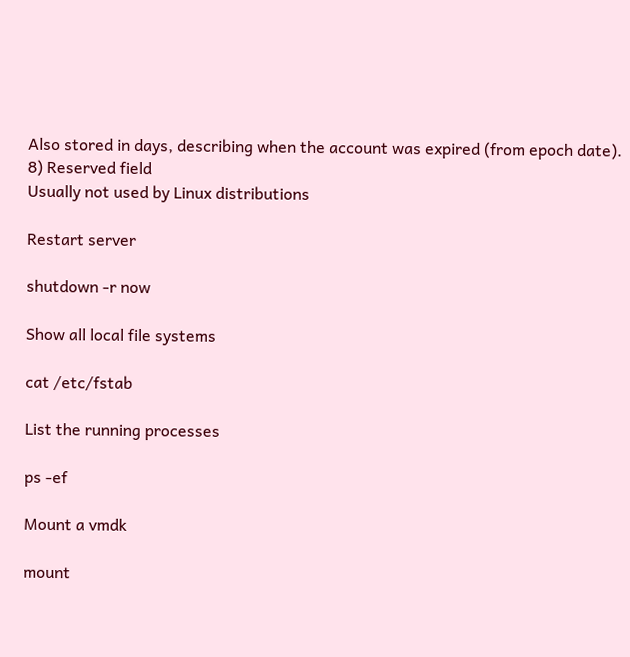Also stored in days, describing when the account was expired (from epoch date).
8) Reserved field
Usually not used by Linux distributions

Restart server

shutdown -r now

Show all local file systems

cat /etc/fstab

List the running processes

ps -ef

Mount a vmdk

mount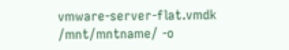vmware-server-flat.vmdk /mnt/mntname/ -o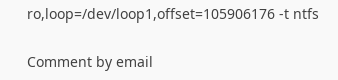ro,loop=/dev/loop1,offset=105906176 -t ntfs

Comment by email